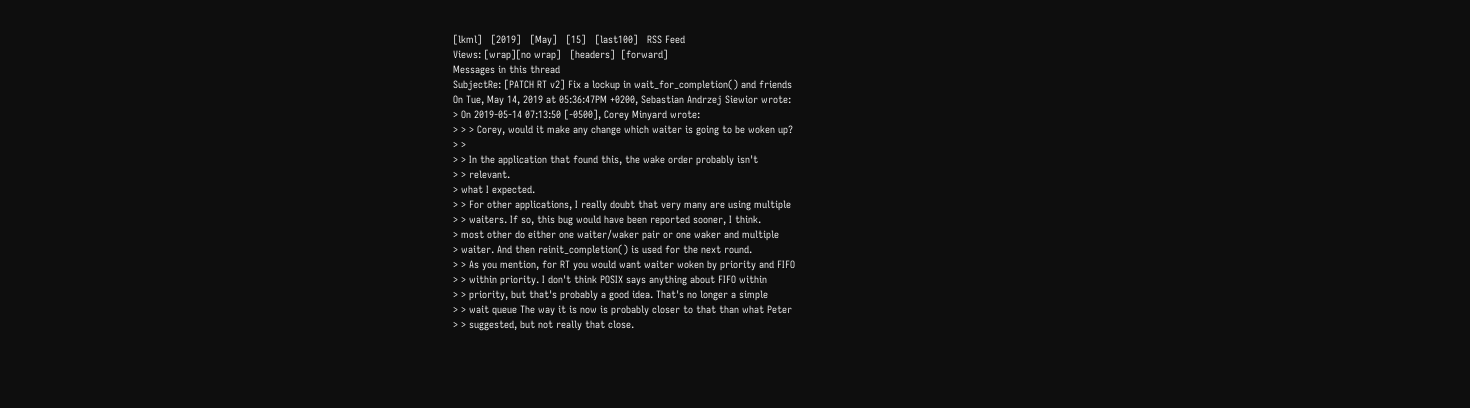[lkml]   [2019]   [May]   [15]   [last100]   RSS Feed
Views: [wrap][no wrap]   [headers]  [forward]
Messages in this thread
SubjectRe: [PATCH RT v2] Fix a lockup in wait_for_completion() and friends
On Tue, May 14, 2019 at 05:36:47PM +0200, Sebastian Andrzej Siewior wrote:
> On 2019-05-14 07:13:50 [-0500], Corey Minyard wrote:
> > > Corey, would it make any change which waiter is going to be woken up?
> >
> > In the application that found this, the wake order probably isn't
> > relevant.
> what I expected.
> > For other applications, I really doubt that very many are using multiple
> > waiters. If so, this bug would have been reported sooner, I think.
> most other do either one waiter/waker pair or one waker and multiple
> waiter. And then reinit_completion() is used for the next round.
> > As you mention, for RT you would want waiter woken by priority and FIFO
> > within priority. I don't think POSIX says anything about FIFO within
> > priority, but that's probably a good idea. That's no longer a simple
> > wait queue The way it is now is probably closer to that than what Peter
> > suggested, but not really that close.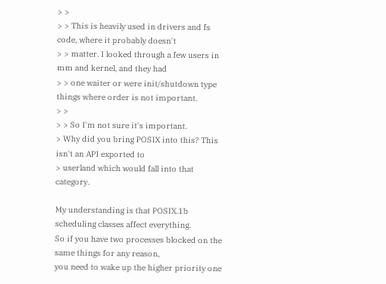> >
> > This is heavily used in drivers and fs code, where it probably doesn't
> > matter. I looked through a few users in mm and kernel, and they had
> > one waiter or were init/shutdown type things where order is not important.
> >
> > So I'm not sure it's important.
> Why did you bring POSIX into this? This isn't an API exported to
> userland which would fall into that category.

My understanding is that POSIX.1b scheduling classes affect everything.
So if you have two processes blocked on the same things for any reason,
you need to wake up the higher priority one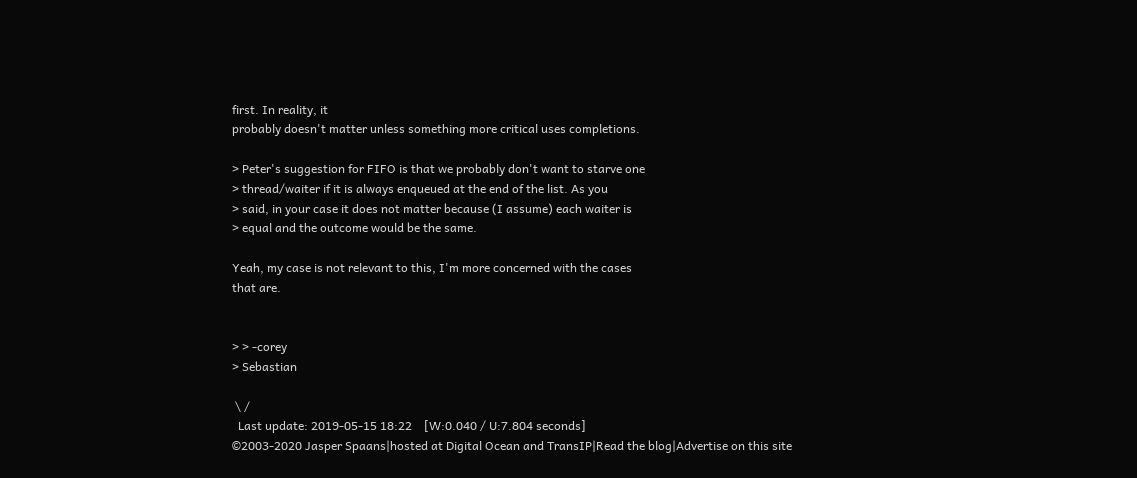first. In reality, it
probably doesn't matter unless something more critical uses completions.

> Peter's suggestion for FIFO is that we probably don't want to starve one
> thread/waiter if it is always enqueued at the end of the list. As you
> said, in your case it does not matter because (I assume) each waiter is
> equal and the outcome would be the same.

Yeah, my case is not relevant to this, I'm more concerned with the cases
that are.


> > -corey
> Sebastian

 \ /
  Last update: 2019-05-15 18:22    [W:0.040 / U:7.804 seconds]
©2003-2020 Jasper Spaans|hosted at Digital Ocean and TransIP|Read the blog|Advertise on this site